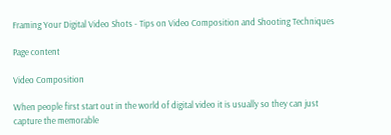Framing Your Digital Video Shots - Tips on Video Composition and Shooting Techniques

Page content

Video Composition

When people first start out in the world of digital video it is usually so they can just capture the memorable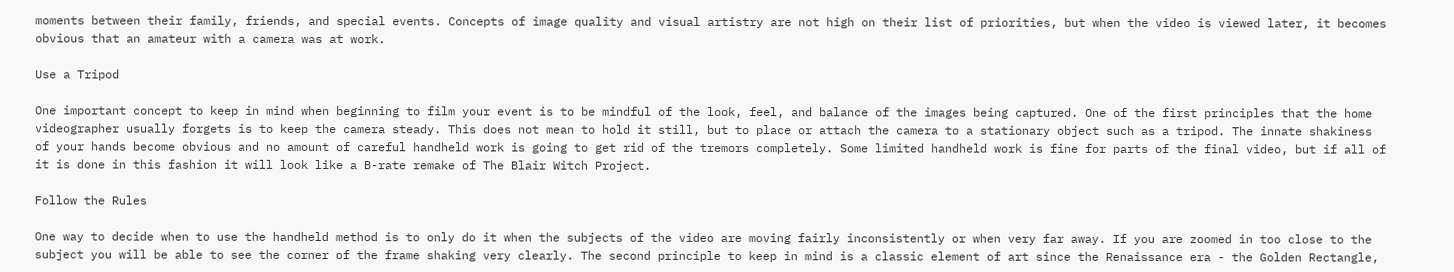moments between their family, friends, and special events. Concepts of image quality and visual artistry are not high on their list of priorities, but when the video is viewed later, it becomes obvious that an amateur with a camera was at work.

Use a Tripod

One important concept to keep in mind when beginning to film your event is to be mindful of the look, feel, and balance of the images being captured. One of the first principles that the home videographer usually forgets is to keep the camera steady. This does not mean to hold it still, but to place or attach the camera to a stationary object such as a tripod. The innate shakiness of your hands become obvious and no amount of careful handheld work is going to get rid of the tremors completely. Some limited handheld work is fine for parts of the final video, but if all of it is done in this fashion it will look like a B-rate remake of The Blair Witch Project.

Follow the Rules

One way to decide when to use the handheld method is to only do it when the subjects of the video are moving fairly inconsistently or when very far away. If you are zoomed in too close to the subject you will be able to see the corner of the frame shaking very clearly. The second principle to keep in mind is a classic element of art since the Renaissance era - the Golden Rectangle,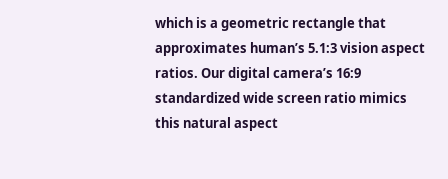which is a geometric rectangle that approximates human’s 5.1:3 vision aspect ratios. Our digital camera’s 16:9 standardized wide screen ratio mimics this natural aspect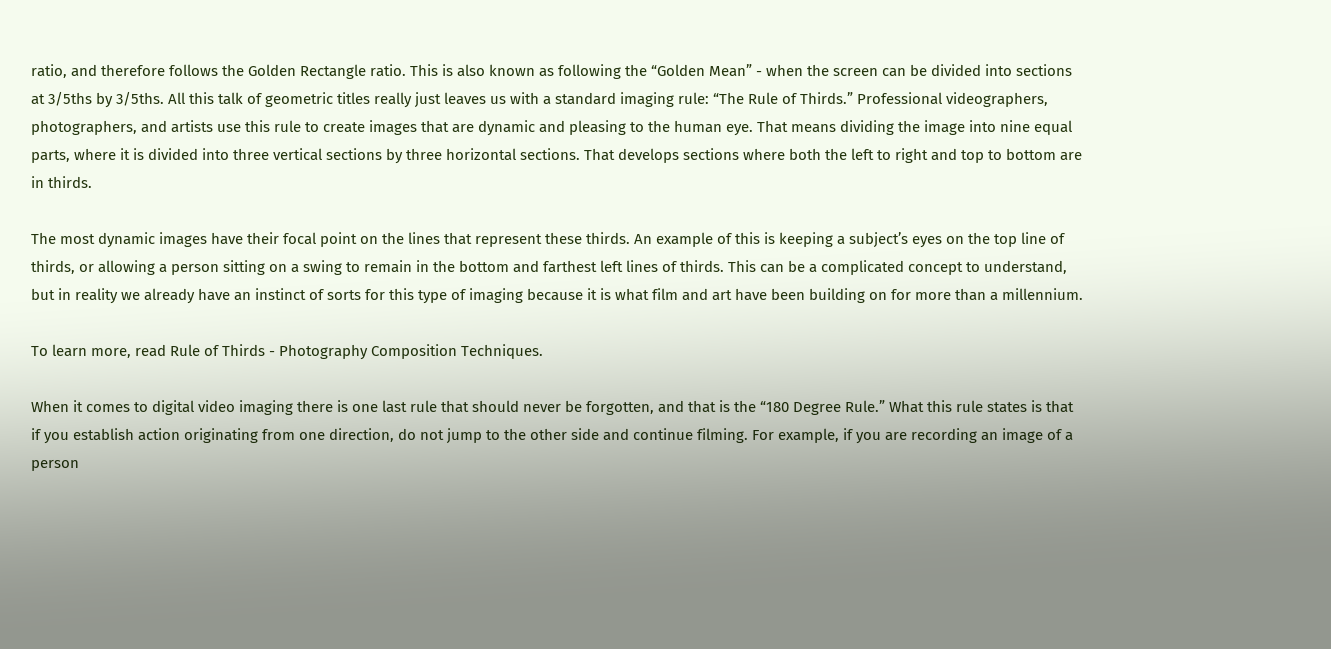ratio, and therefore follows the Golden Rectangle ratio. This is also known as following the “Golden Mean” - when the screen can be divided into sections at 3/5ths by 3/5ths. All this talk of geometric titles really just leaves us with a standard imaging rule: “The Rule of Thirds.” Professional videographers, photographers, and artists use this rule to create images that are dynamic and pleasing to the human eye. That means dividing the image into nine equal parts, where it is divided into three vertical sections by three horizontal sections. That develops sections where both the left to right and top to bottom are in thirds.

The most dynamic images have their focal point on the lines that represent these thirds. An example of this is keeping a subject’s eyes on the top line of thirds, or allowing a person sitting on a swing to remain in the bottom and farthest left lines of thirds. This can be a complicated concept to understand, but in reality we already have an instinct of sorts for this type of imaging because it is what film and art have been building on for more than a millennium.

To learn more, read Rule of Thirds - Photography Composition Techniques.

When it comes to digital video imaging there is one last rule that should never be forgotten, and that is the “180 Degree Rule.” What this rule states is that if you establish action originating from one direction, do not jump to the other side and continue filming. For example, if you are recording an image of a person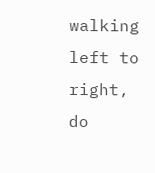walking left to right, do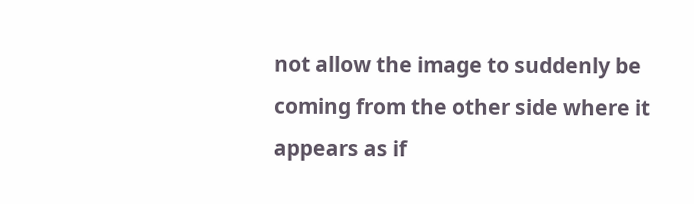not allow the image to suddenly be coming from the other side where it appears as if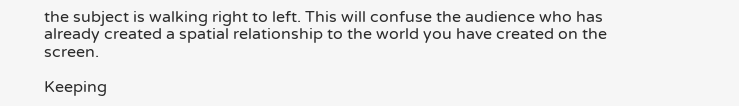the subject is walking right to left. This will confuse the audience who has already created a spatial relationship to the world you have created on the screen.

Keeping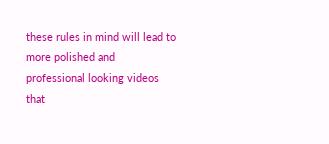these rules in mind will lead to more polished and professional looking videos that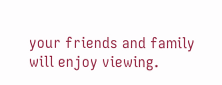your friends and family will enjoy viewing.